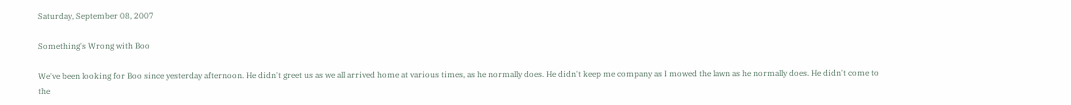Saturday, September 08, 2007

Something's Wrong with Boo

We've been looking for Boo since yesterday afternoon. He didn't greet us as we all arrived home at various times, as he normally does. He didn't keep me company as I mowed the lawn as he normally does. He didn't come to the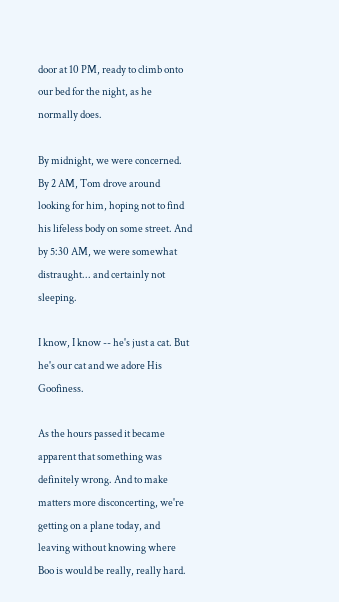door at 10 PM, ready to climb onto our bed for the night, as he normally does.

By midnight, we were concerned. By 2 AM, Tom drove around looking for him, hoping not to find his lifeless body on some street. And by 5:30 AM, we were somewhat distraught... and certainly not sleeping.

I know, I know -- he's just a cat. But he's our cat and we adore His Goofiness.

As the hours passed it became apparent that something was definitely wrong. And to make matters more disconcerting, we're getting on a plane today, and leaving without knowing where Boo is would be really, really hard.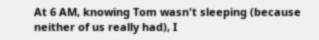At 6 AM, knowing Tom wasn't sleeping (because neither of us really had), I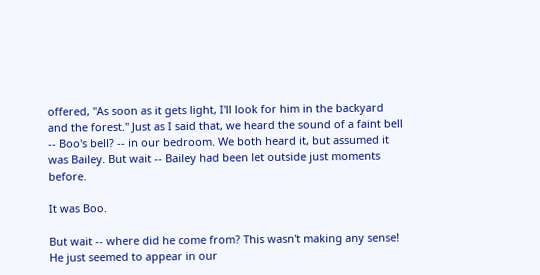offered, "As soon as it gets light, I'll look for him in the backyard and the forest." Just as I said that, we heard the sound of a faint bell -- Boo's bell? -- in our bedroom. We both heard it, but assumed it was Bailey. But wait -- Bailey had been let outside just moments before.

It was Boo.

But wait -- where did he come from? This wasn't making any sense! He just seemed to appear in our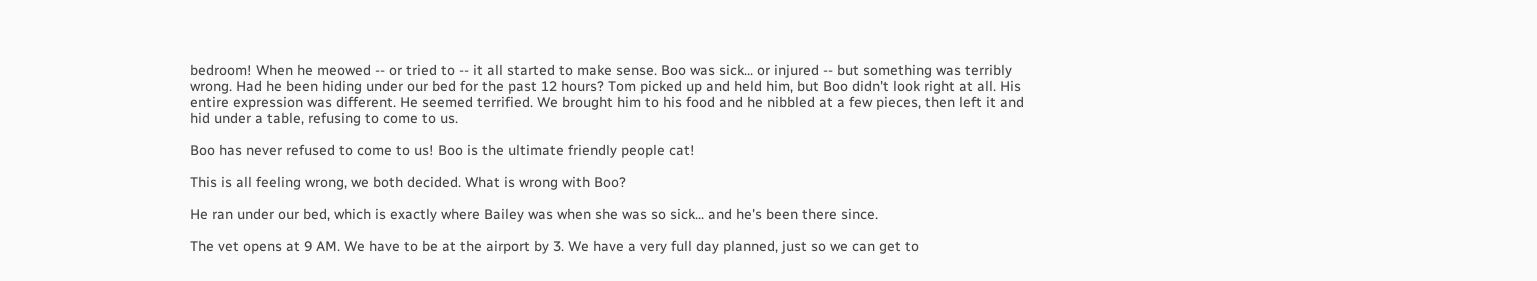bedroom! When he meowed -- or tried to -- it all started to make sense. Boo was sick... or injured -- but something was terribly wrong. Had he been hiding under our bed for the past 12 hours? Tom picked up and held him, but Boo didn't look right at all. His entire expression was different. He seemed terrified. We brought him to his food and he nibbled at a few pieces, then left it and hid under a table, refusing to come to us.

Boo has never refused to come to us! Boo is the ultimate friendly people cat!

This is all feeling wrong, we both decided. What is wrong with Boo?

He ran under our bed, which is exactly where Bailey was when she was so sick... and he's been there since.

The vet opens at 9 AM. We have to be at the airport by 3. We have a very full day planned, just so we can get to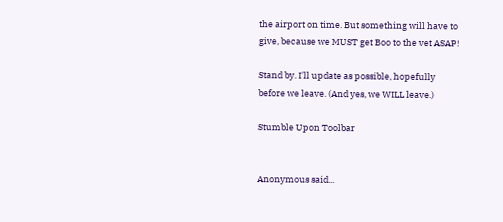the airport on time. But something will have to give, because we MUST get Boo to the vet ASAP!

Stand by. I'll update as possible, hopefully before we leave. (And yes, we WILL leave.)

Stumble Upon Toolbar


Anonymous said...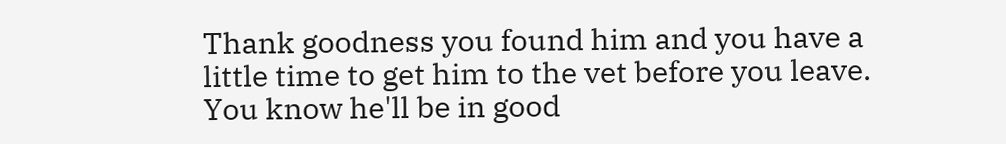Thank goodness you found him and you have a little time to get him to the vet before you leave. You know he'll be in good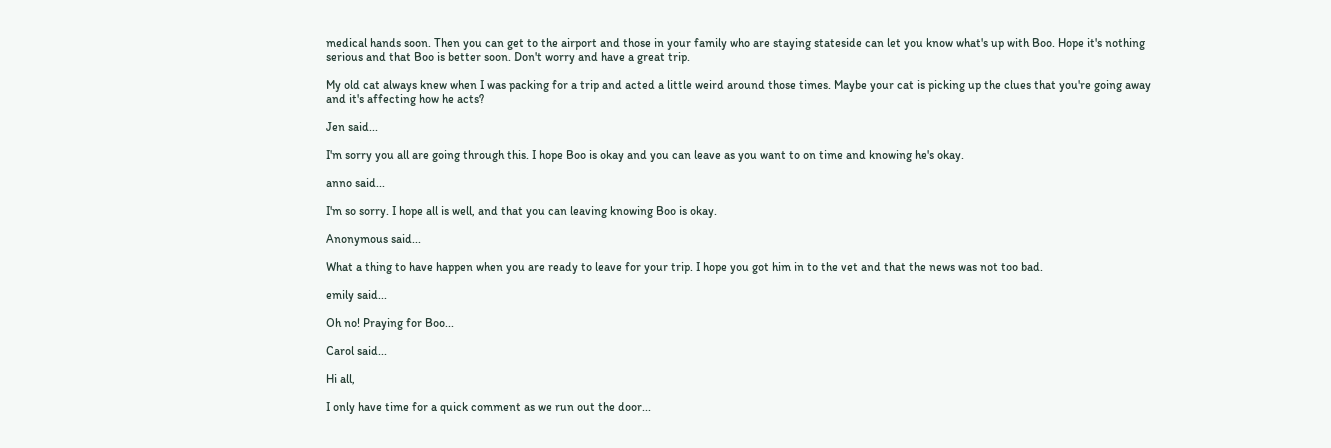medical hands soon. Then you can get to the airport and those in your family who are staying stateside can let you know what's up with Boo. Hope it's nothing serious and that Boo is better soon. Don't worry and have a great trip.

My old cat always knew when I was packing for a trip and acted a little weird around those times. Maybe your cat is picking up the clues that you're going away and it's affecting how he acts?

Jen said...

I'm sorry you all are going through this. I hope Boo is okay and you can leave as you want to on time and knowing he's okay.

anno said...

I'm so sorry. I hope all is well, and that you can leaving knowing Boo is okay.

Anonymous said...

What a thing to have happen when you are ready to leave for your trip. I hope you got him in to the vet and that the news was not too bad.

emily said...

Oh no! Praying for Boo...

Carol said...

Hi all,

I only have time for a quick comment as we run out the door...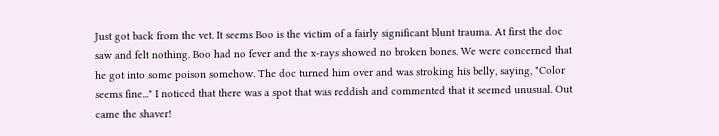Just got back from the vet. It seems Boo is the victim of a fairly significant blunt trauma. At first the doc saw and felt nothing. Boo had no fever and the x-rays showed no broken bones. We were concerned that he got into some poison somehow. The doc turned him over and was stroking his belly, saying, "Color seems fine..." I noticed that there was a spot that was reddish and commented that it seemed unusual. Out came the shaver!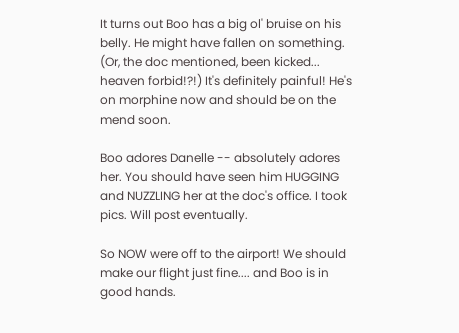It turns out Boo has a big ol' bruise on his belly. He might have fallen on something. (Or, the doc mentioned, been kicked... heaven forbid!?!) It's definitely painful! He's on morphine now and should be on the mend soon.

Boo adores Danelle -- absolutely adores her. You should have seen him HUGGING and NUZZLING her at the doc's office. I took pics. Will post eventually.

So NOW were off to the airport! We should make our flight just fine.... and Boo is in good hands.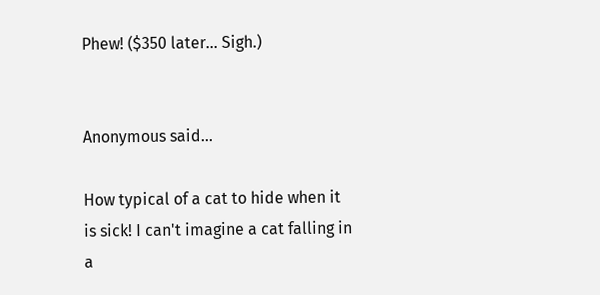Phew! ($350 later... Sigh.)


Anonymous said...

How typical of a cat to hide when it is sick! I can't imagine a cat falling in a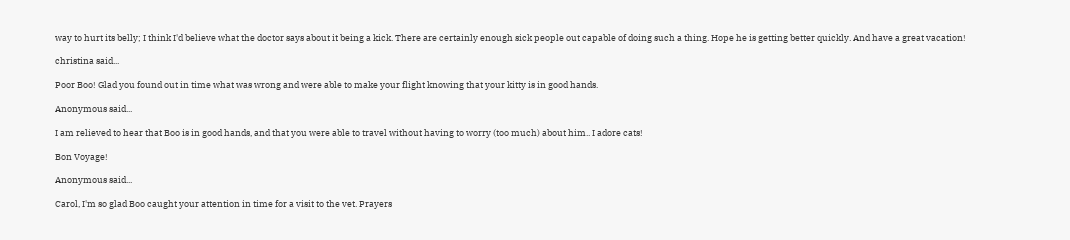way to hurt its belly; I think I'd believe what the doctor says about it being a kick. There are certainly enough sick people out capable of doing such a thing. Hope he is getting better quickly. And have a great vacation!

christina said...

Poor Boo! Glad you found out in time what was wrong and were able to make your flight knowing that your kitty is in good hands.

Anonymous said...

I am relieved to hear that Boo is in good hands, and that you were able to travel without having to worry (too much) about him.. I adore cats!

Bon Voyage!

Anonymous said...

Carol, I'm so glad Boo caught your attention in time for a visit to the vet. Prayers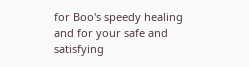for Boo's speedy healing and for your safe and satisfying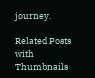journey.

Related Posts with Thumbnails